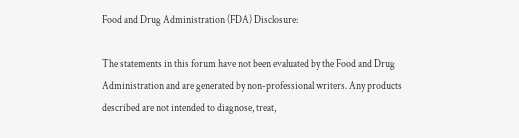Food and Drug Administration (FDA) Disclosure:

The statements in this forum have not been evaluated by the Food and Drug Administration and are generated by non-professional writers. Any products described are not intended to diagnose, treat,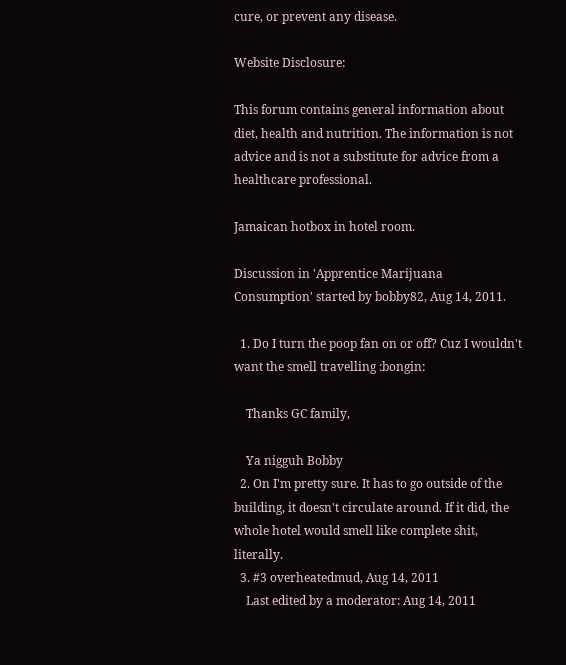cure, or prevent any disease.

Website Disclosure:

This forum contains general information about diet, health and nutrition. The information is not advice and is not a substitute for advice from a healthcare professional.

Jamaican hotbox in hotel room.

Discussion in 'Apprentice Marijuana Consumption' started by bobby82, Aug 14, 2011.

  1. Do I turn the poop fan on or off? Cuz I wouldn't want the smell travelling :bongin:

    Thanks GC family,

    Ya nigguh Bobby
  2. On I'm pretty sure. It has to go outside of the building, it doesn't circulate around. If it did, the whole hotel would smell like complete shit, literally.
  3. #3 overheatedmud, Aug 14, 2011
    Last edited by a moderator: Aug 14, 2011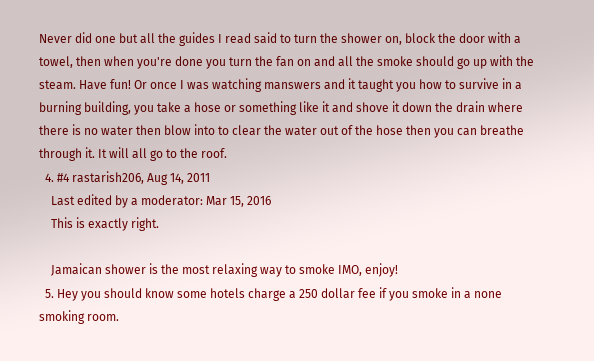Never did one but all the guides I read said to turn the shower on, block the door with a towel, then when you're done you turn the fan on and all the smoke should go up with the steam. Have fun! Or once I was watching manswers and it taught you how to survive in a burning building, you take a hose or something like it and shove it down the drain where there is no water then blow into to clear the water out of the hose then you can breathe through it. It will all go to the roof.
  4. #4 rastarish206, Aug 14, 2011
    Last edited by a moderator: Mar 15, 2016
    This is exactly right.

    Jamaican shower is the most relaxing way to smoke IMO, enjoy!
  5. Hey you should know some hotels charge a 250 dollar fee if you smoke in a none smoking room.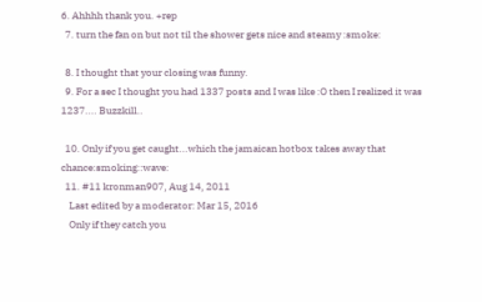6. Ahhhh thank you. +rep
  7. turn the fan on but not til the shower gets nice and steamy :smoke:

  8. I thought that your closing was funny.
  9. For a sec I thought you had 1337 posts and I was like :O then I realized it was 1237.... Buzzkill..

  10. Only if you get caught...which the jamaican hotbox takes away that chance:smoking::wave:
  11. #11 kronman907, Aug 14, 2011
    Last edited by a moderator: Mar 15, 2016
    Only if they catch you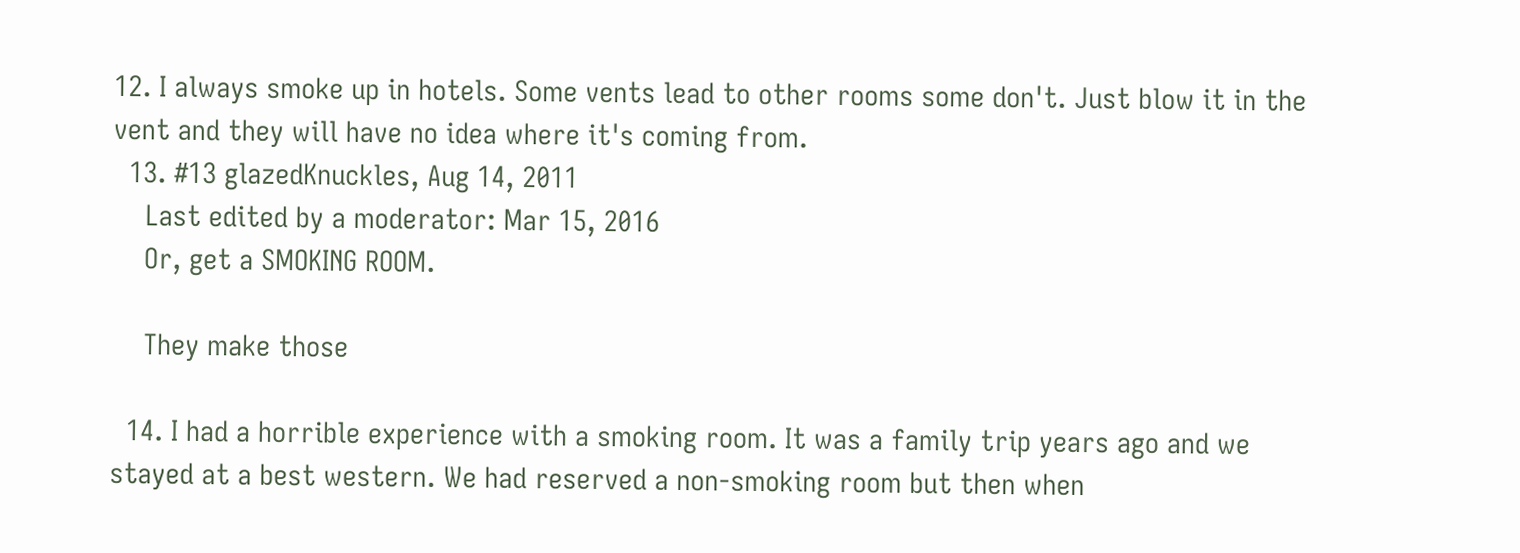12. I always smoke up in hotels. Some vents lead to other rooms some don't. Just blow it in the vent and they will have no idea where it's coming from.
  13. #13 glazedKnuckles, Aug 14, 2011
    Last edited by a moderator: Mar 15, 2016
    Or, get a SMOKING ROOM.

    They make those

  14. I had a horrible experience with a smoking room. It was a family trip years ago and we stayed at a best western. We had reserved a non-smoking room but then when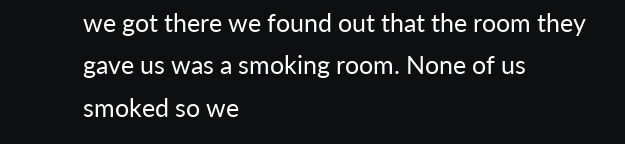we got there we found out that the room they gave us was a smoking room. None of us smoked so we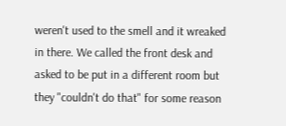weren't used to the smell and it wreaked in there. We called the front desk and asked to be put in a different room but they "couldn't do that" for some reason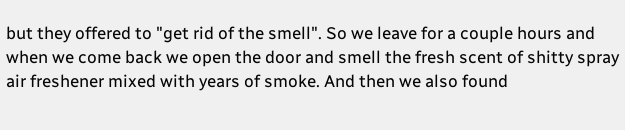but they offered to "get rid of the smell". So we leave for a couple hours and when we come back we open the door and smell the fresh scent of shitty spray air freshener mixed with years of smoke. And then we also found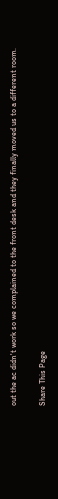out the ac didn't work so we complained to the front desk and they finally moved us to a different room.

Share This Page